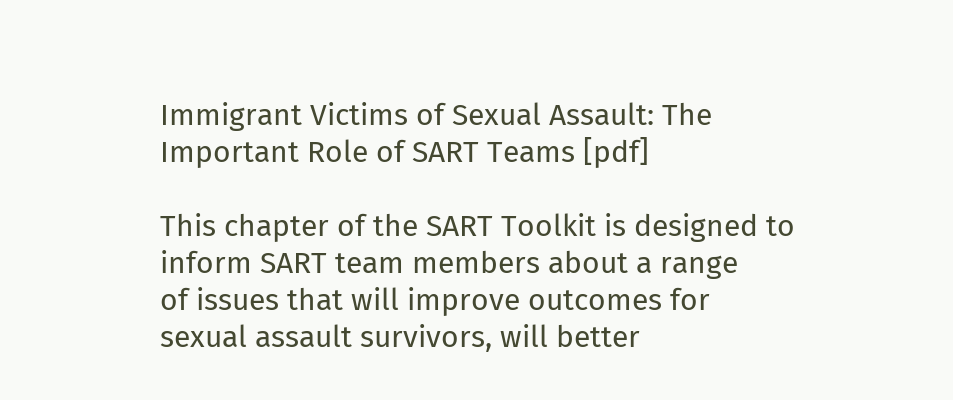Immigrant Victims of Sexual Assault: The Important Role of SART Teams [pdf]

This chapter of the SART Toolkit is designed to inform SART team members about a range
of issues that will improve outcomes for sexual assault survivors, will better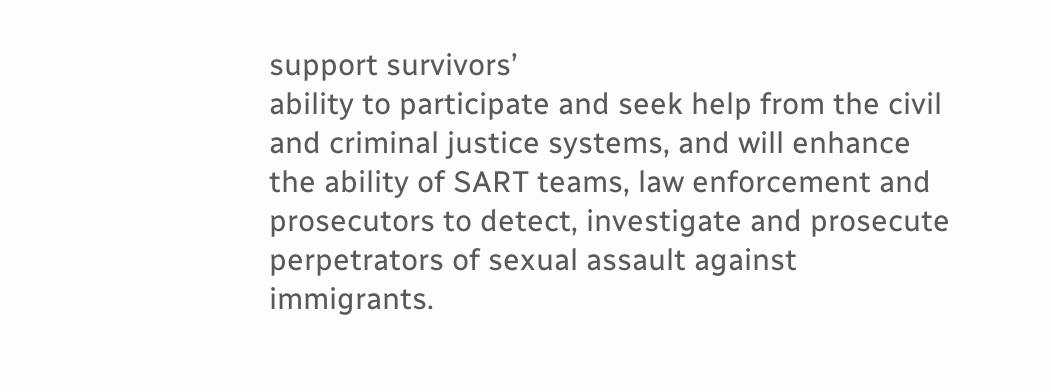support survivors’
ability to participate and seek help from the civil and criminal justice systems, and will enhance
the ability of SART teams, law enforcement and prosecutors to detect, investigate and prosecute
perpetrators of sexual assault against immigrants.